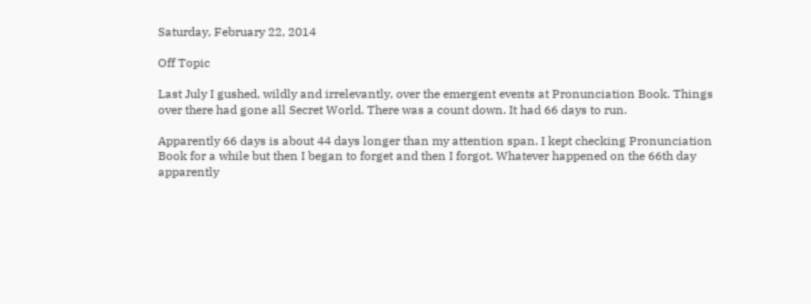Saturday, February 22, 2014

Off Topic

Last July I gushed, wildly and irrelevantly, over the emergent events at Pronunciation Book. Things over there had gone all Secret World. There was a count down. It had 66 days to run.

Apparently 66 days is about 44 days longer than my attention span. I kept checking Pronunciation Book for a while but then I began to forget and then I forgot. Whatever happened on the 66th day apparently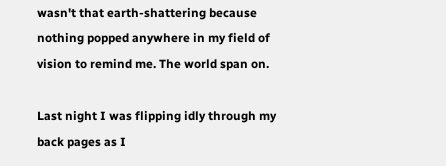wasn't that earth-shattering because nothing popped anywhere in my field of vision to remind me. The world span on.

Last night I was flipping idly through my back pages as I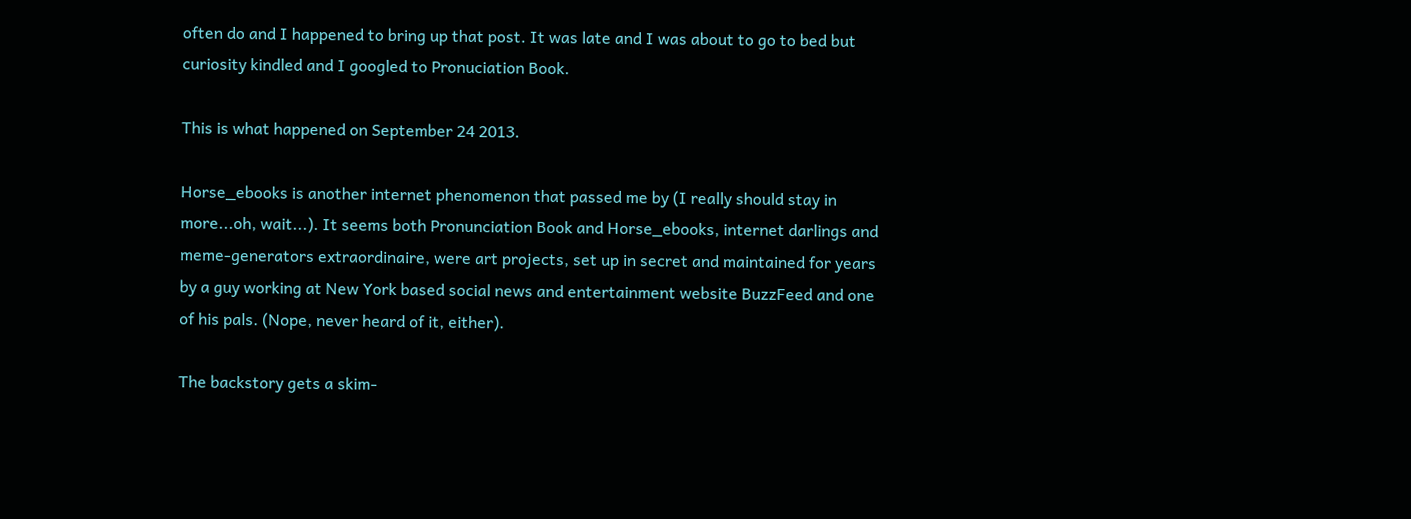often do and I happened to bring up that post. It was late and I was about to go to bed but curiosity kindled and I googled to Pronuciation Book.

This is what happened on September 24 2013.

Horse_ebooks is another internet phenomenon that passed me by (I really should stay in more...oh, wait...). It seems both Pronunciation Book and Horse_ebooks, internet darlings and meme-generators extraordinaire, were art projects, set up in secret and maintained for years by a guy working at New York based social news and entertainment website BuzzFeed and one of his pals. (Nope, never heard of it, either).

The backstory gets a skim-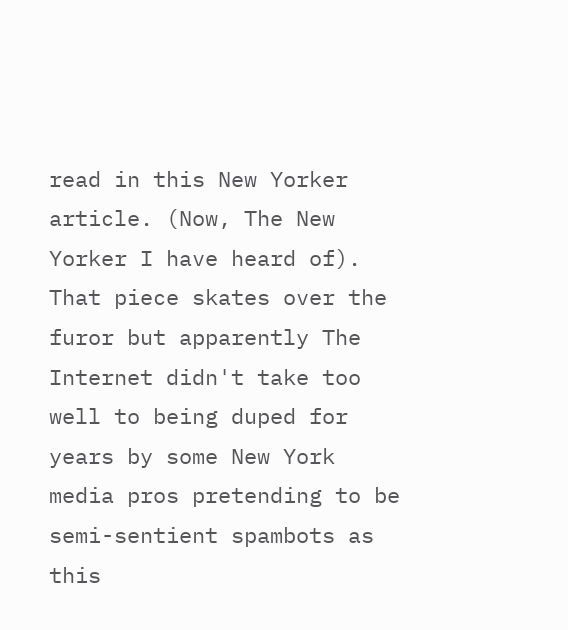read in this New Yorker article. (Now, The New Yorker I have heard of). That piece skates over the furor but apparently The Internet didn't take too well to being duped for years by some New York media pros pretending to be semi-sentient spambots as this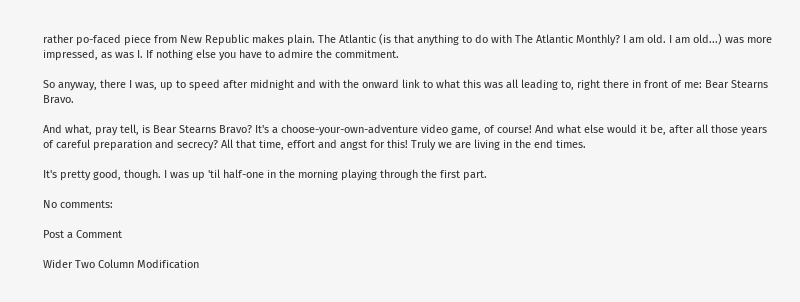rather po-faced piece from New Republic makes plain. The Atlantic (is that anything to do with The Atlantic Monthly? I am old. I am old...) was more impressed, as was I. If nothing else you have to admire the commitment.

So anyway, there I was, up to speed after midnight and with the onward link to what this was all leading to, right there in front of me: Bear Stearns Bravo.

And what, pray tell, is Bear Stearns Bravo? It's a choose-your-own-adventure video game, of course! And what else would it be, after all those years of careful preparation and secrecy? All that time, effort and angst for this! Truly we are living in the end times.

It's pretty good, though. I was up 'til half-one in the morning playing through the first part.

No comments:

Post a Comment

Wider Two Column Modification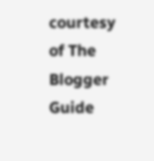courtesy of The Blogger Guide